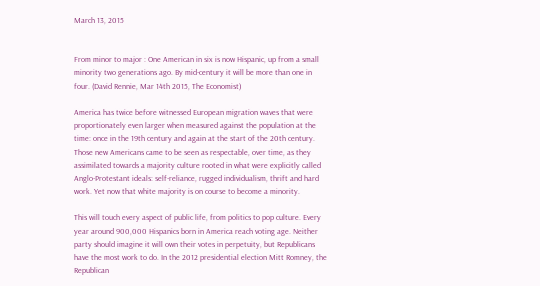March 13, 2015


From minor to major : One American in six is now Hispanic, up from a small minority two generations ago. By mid-century it will be more than one in four. (David Rennie, Mar 14th 2015, The Economist)

America has twice before witnessed European migration waves that were proportionately even larger when measured against the population at the time: once in the 19th century and again at the start of the 20th century. Those new Americans came to be seen as respectable, over time, as they assimilated towards a majority culture rooted in what were explicitly called Anglo-Protestant ideals: self-reliance, rugged individualism, thrift and hard work. Yet now that white majority is on course to become a minority.

This will touch every aspect of public life, from politics to pop culture. Every year around 900,000 Hispanics born in America reach voting age. Neither party should imagine it will own their votes in perpetuity, but Republicans have the most work to do. In the 2012 presidential election Mitt Romney, the Republican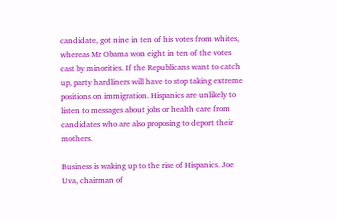candidate, got nine in ten of his votes from whites, whereas Mr Obama won eight in ten of the votes cast by minorities. If the Republicans want to catch up, party hardliners will have to stop taking extreme positions on immigration. Hispanics are unlikely to listen to messages about jobs or health care from candidates who are also proposing to deport their mothers.

Business is waking up to the rise of Hispanics. Joe Uva, chairman of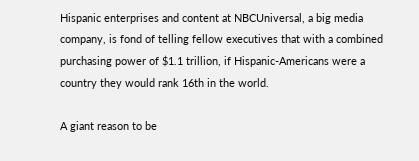Hispanic enterprises and content at NBCUniversal, a big media company, is fond of telling fellow executives that with a combined purchasing power of $1.1 trillion, if Hispanic-Americans were a country they would rank 16th in the world.

A giant reason to be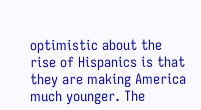optimistic about the rise of Hispanics is that they are making America much younger. The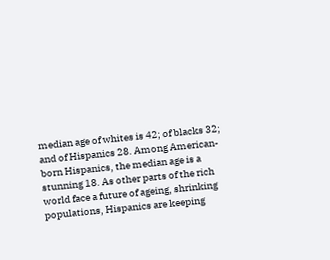median age of whites is 42; of blacks 32; and of Hispanics 28. Among American-born Hispanics, the median age is a stunning 18. As other parts of the rich world face a future of ageing, shrinking populations, Hispanics are keeping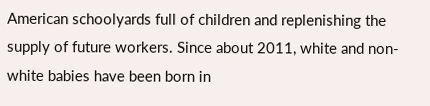American schoolyards full of children and replenishing the supply of future workers. Since about 2011, white and non-white babies have been born in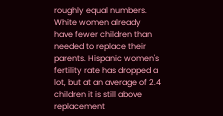roughly equal numbers. White women already have fewer children than needed to replace their parents. Hispanic women's fertility rate has dropped a lot, but at an average of 2.4 children it is still above replacement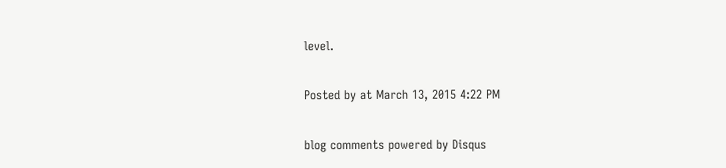level.

Posted by at March 13, 2015 4:22 PM

blog comments powered by Disqus